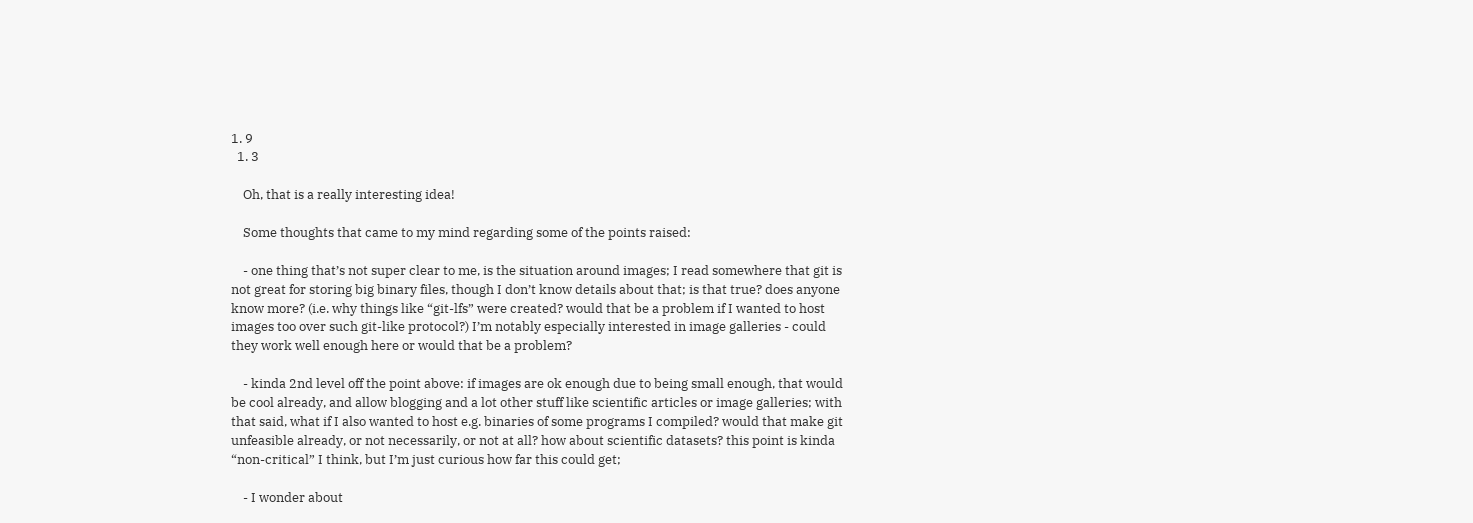1. 9
  1. 3

    Oh, that is a really interesting idea!

    Some thoughts that came to my mind regarding some of the points raised:

    - one thing that’s not super clear to me, is the situation around images; I read somewhere that git is not great for storing big binary files, though I don’t know details about that; is that true? does anyone know more? (i.e. why things like “git-lfs” were created? would that be a problem if I wanted to host images too over such git-like protocol?) I’m notably especially interested in image galleries - could they work well enough here or would that be a problem?

    - kinda 2nd level off the point above: if images are ok enough due to being small enough, that would be cool already, and allow blogging and a lot other stuff like scientific articles or image galleries; with that said, what if I also wanted to host e.g. binaries of some programs I compiled? would that make git unfeasible already, or not necessarily, or not at all? how about scientific datasets? this point is kinda “non-critical” I think, but I’m just curious how far this could get;

    - I wonder about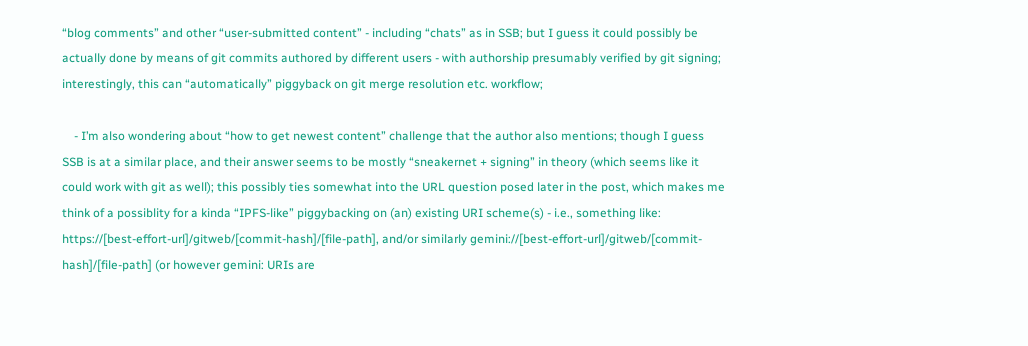“blog comments” and other “user-submitted content” - including “chats” as in SSB; but I guess it could possibly be actually done by means of git commits authored by different users - with authorship presumably verified by git signing; interestingly, this can “automatically” piggyback on git merge resolution etc. workflow;

    - I’m also wondering about “how to get newest content” challenge that the author also mentions; though I guess SSB is at a similar place, and their answer seems to be mostly “sneakernet + signing” in theory (which seems like it could work with git as well); this possibly ties somewhat into the URL question posed later in the post, which makes me think of a possiblity for a kinda “IPFS-like” piggybacking on (an) existing URI scheme(s) - i.e., something like: https://[best-effort-url]/gitweb/[commit-hash]/[file-path], and/or similarly gemini://[best-effort-url]/gitweb/[commit-hash]/[file-path] (or however gemini: URIs are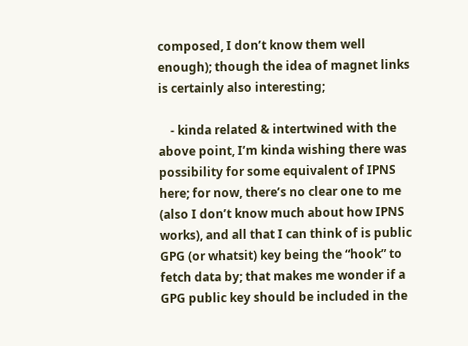composed, I don’t know them well enough); though the idea of magnet links is certainly also interesting;

    - kinda related & intertwined with the above point, I’m kinda wishing there was possibility for some equivalent of IPNS here; for now, there’s no clear one to me (also I don’t know much about how IPNS works), and all that I can think of is public GPG (or whatsit) key being the “hook” to fetch data by; that makes me wonder if a GPG public key should be included in the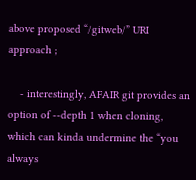above proposed “/gitweb/” URI approach ;

    - interestingly, AFAIR git provides an option of --depth 1 when cloning, which can kinda undermine the “you always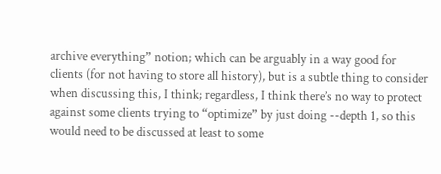archive everything” notion; which can be arguably in a way good for clients (for not having to store all history), but is a subtle thing to consider when discussing this, I think; regardless, I think there’s no way to protect against some clients trying to “optimize” by just doing --depth 1, so this would need to be discussed at least to some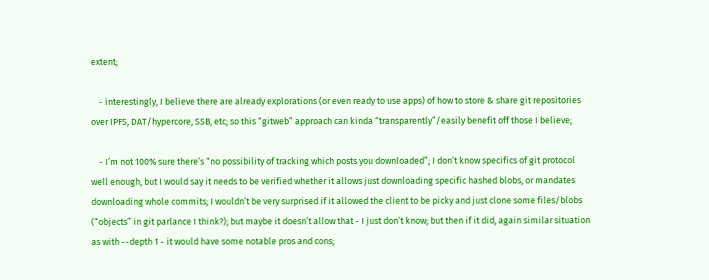extent;

    - interestingly, I believe there are already explorations (or even ready to use apps) of how to store & share git repositories over IPFS, DAT/hypercore, SSB, etc; so this “gitweb” approach can kinda “transparently”/easily benefit off those I believe;

    - I’m not 100% sure there’s “no possibility of tracking which posts you downloaded”; I don’t know specifics of git protocol well enough, but I would say it needs to be verified whether it allows just downloading specific hashed blobs, or mandates downloading whole commits; I wouldn’t be very surprised if it allowed the client to be picky and just clone some files/blobs (“objects” in git parlance I think?); but maybe it doesn’t allow that - I just don’t know; but then if it did, again similar situation as with --depth 1 - it would have some notable pros and cons;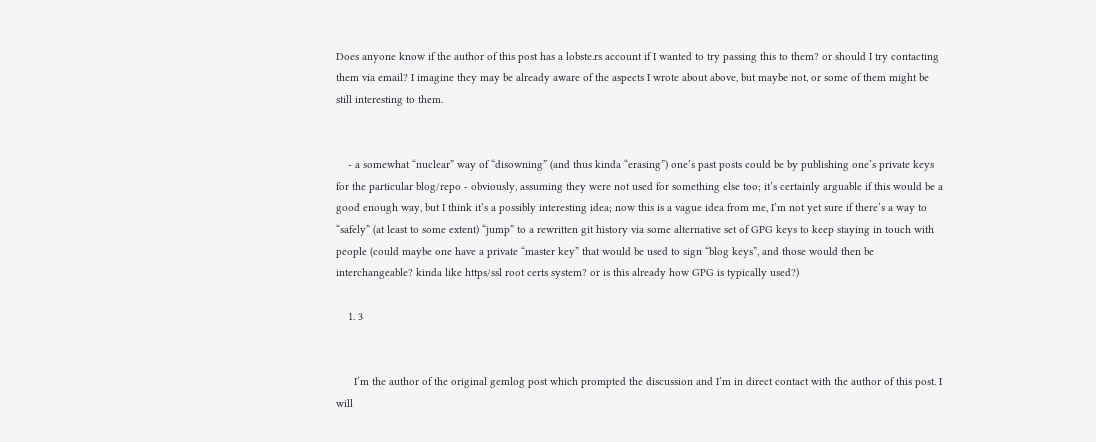Does anyone know if the author of this post has a lobste.rs account if I wanted to try passing this to them? or should I try contacting them via email? I imagine they may be already aware of the aspects I wrote about above, but maybe not, or some of them might be still interesting to them.


    - a somewhat “nuclear” way of “disowning” (and thus kinda “erasing”) one’s past posts could be by publishing one’s private keys for the particular blog/repo - obviously, assuming they were not used for something else too; it’s certainly arguable if this would be a good enough way, but I think it’s a possibly interesting idea; now this is a vague idea from me, I’m not yet sure if there’s a way to “safely” (at least to some extent) “jump” to a rewritten git history via some alternative set of GPG keys to keep staying in touch with people (could maybe one have a private “master key” that would be used to sign “blog keys”, and those would then be interchangeable? kinda like https/ssl root certs system? or is this already how GPG is typically used?)

    1. 3


      I’m the author of the original gemlog post which prompted the discussion and I’m in direct contact with the author of this post. I will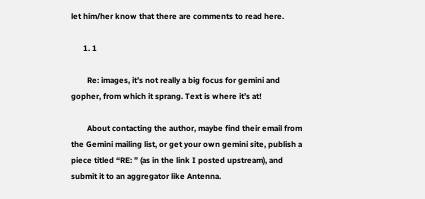let him/her know that there are comments to read here.

      1. 1

        Re: images, it’s not really a big focus for gemini and gopher, from which it sprang. Text is where it’s at!

        About contacting the author, maybe find their email from the Gemini mailing list, or get your own gemini site, publish a piece titled “RE: ” (as in the link I posted upstream), and submit it to an aggregator like Antenna.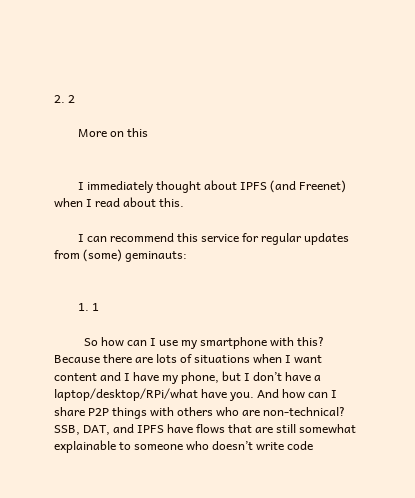2. 2

        More on this


        I immediately thought about IPFS (and Freenet) when I read about this.

        I can recommend this service for regular updates from (some) geminauts:


        1. 1

          So how can I use my smartphone with this? Because there are lots of situations when I want content and I have my phone, but I don’t have a laptop/desktop/RPi/what have you. And how can I share P2P things with others who are non-technical? SSB, DAT, and IPFS have flows that are still somewhat explainable to someone who doesn’t write code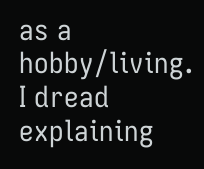as a hobby/living. I dread explaining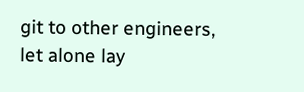git to other engineers, let alone lay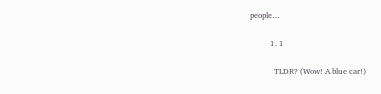people…

          1. 1

            TLDR? (Wow! A blue car!)